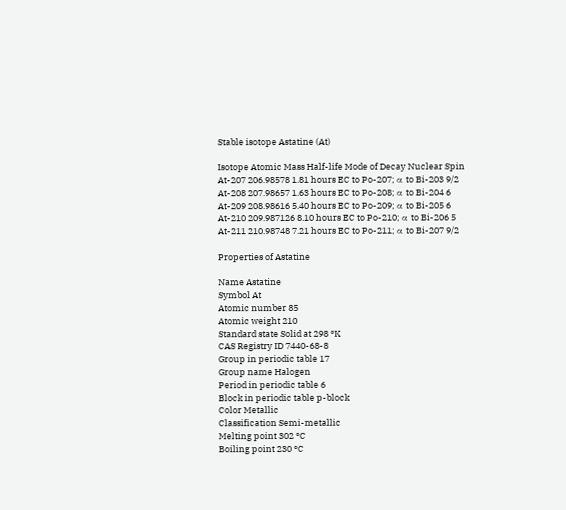Stable isotope Astatine (At)

Isotope Atomic Mass Half-life Mode of Decay Nuclear Spin
At-207 206.98578 1.81 hours EC to Po-207; α to Bi-203 9/2
At-208 207.98657 1.63 hours EC to Po-208; α to Bi-204 6
At-209 208.98616 5.40 hours EC to Po-209; α to Bi-205 6
At-210 209.987126 8.10 hours EC to Po-210; α to Bi-206 5
At-211 210.98748 7.21 hours EC to Po-211; α to Bi-207 9/2

Properties of Astatine

Name Astatine
Symbol At
Atomic number 85
Atomic weight 210
Standard state Solid at 298 °K
CAS Registry ID 7440-68-8
Group in periodic table 17
Group name Halogen
Period in periodic table 6
Block in periodic table p-block
Color Metallic
Classification Semi-metallic
Melting point 302 °C
Boiling point 230 °C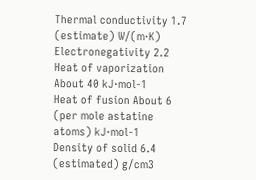Thermal conductivity 1.7 (estimate) W/(m·K)
Electronegativity 2.2
Heat of vaporization About 40 kJ·mol-1
Heat of fusion About 6 (per mole astatine atoms) kJ·mol-1
Density of solid 6.4 (estimated) g/cm3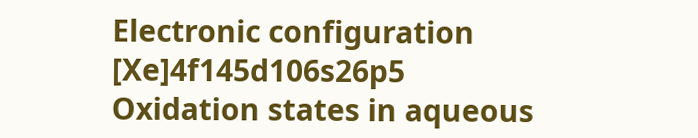Electronic configuration [Xe]4f145d106s26p5
Oxidation states in aqueous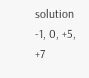solution -1, 0, +5, +7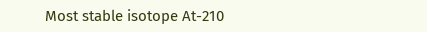Most stable isotope At-210